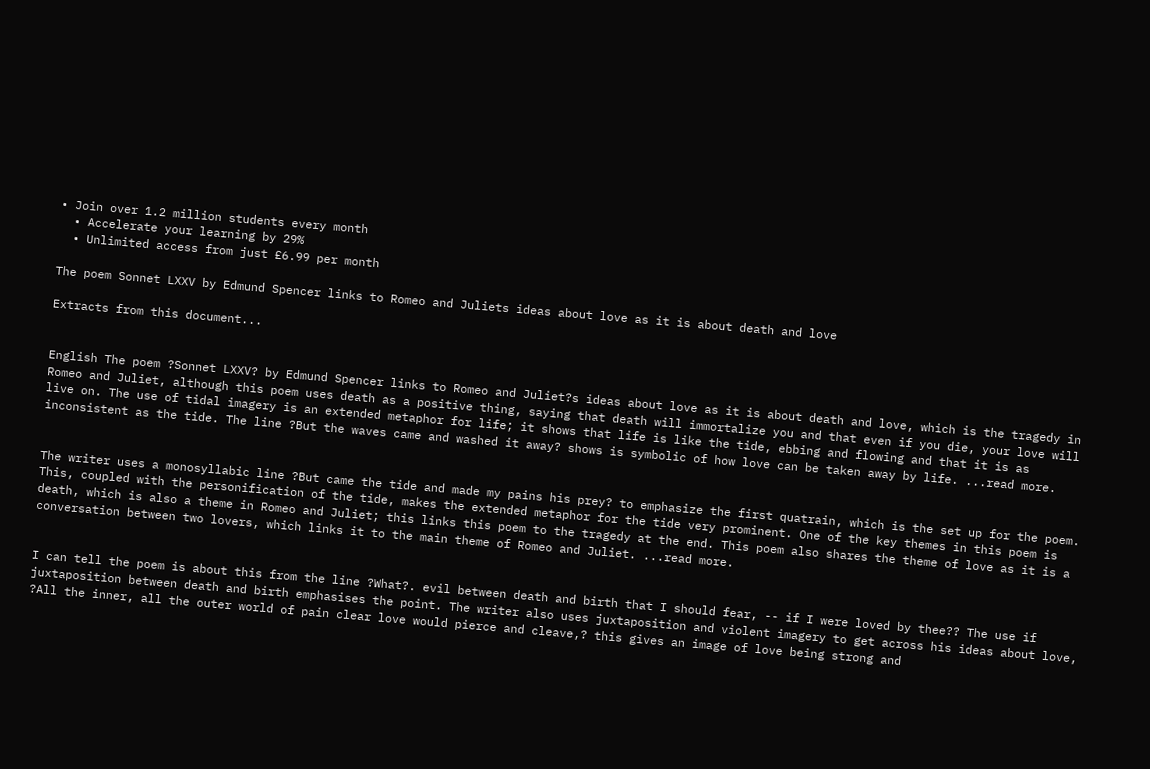• Join over 1.2 million students every month
  • Accelerate your learning by 29%
  • Unlimited access from just £6.99 per month

The poem Sonnet LXXV by Edmund Spencer links to Romeo and Juliets ideas about love as it is about death and love

Extracts from this document...


English The poem ?Sonnet LXXV? by Edmund Spencer links to Romeo and Juliet?s ideas about love as it is about death and love, which is the tragedy in Romeo and Juliet, although this poem uses death as a positive thing, saying that death will immortalize you and that even if you die, your love will live on. The use of tidal imagery is an extended metaphor for life; it shows that life is like the tide, ebbing and flowing and that it is as inconsistent as the tide. The line ?But the waves came and washed it away? shows is symbolic of how love can be taken away by life. ...read more.


The writer uses a monosyllabic line ?But came the tide and made my pains his prey? to emphasize the first quatrain, which is the set up for the poem. This, coupled with the personification of the tide, makes the extended metaphor for the tide very prominent. One of the key themes in this poem is death, which is also a theme in Romeo and Juliet; this links this poem to the tragedy at the end. This poem also shares the theme of love as it is a conversation between two lovers, which links it to the main theme of Romeo and Juliet. ...read more.


I can tell the poem is about this from the line ?What?. evil between death and birth that I should fear, -- if I were loved by thee?? The use if juxtaposition between death and birth emphasises the point. The writer also uses juxtaposition and violent imagery to get across his ideas about love, ?All the inner, all the outer world of pain clear love would pierce and cleave,? this gives an image of love being strong and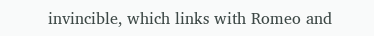invincible, which links with Romeo and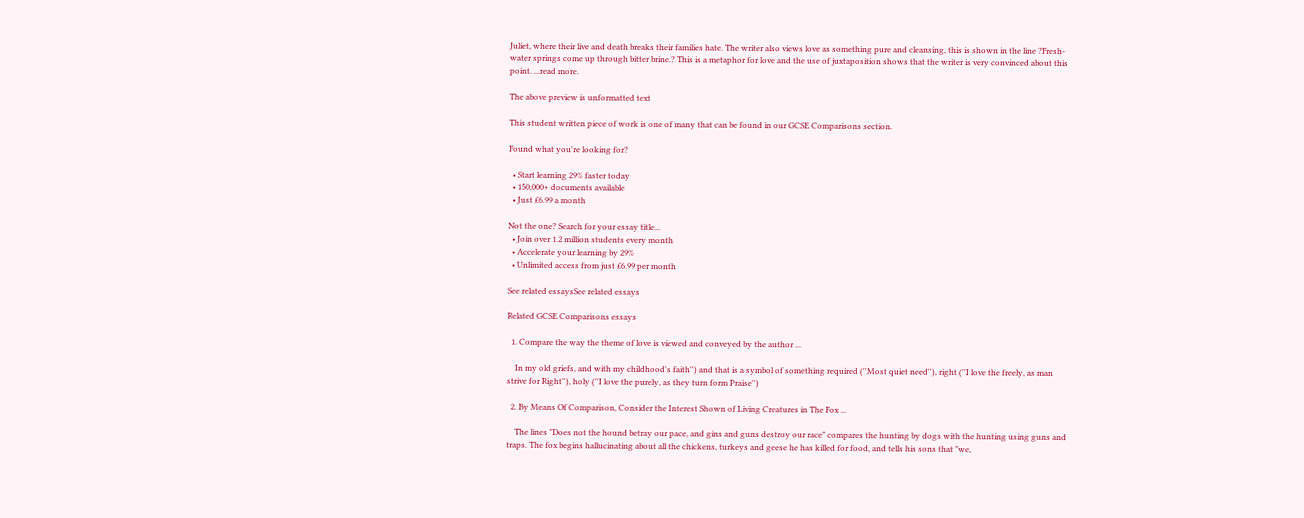Juliet, where their live and death breaks their families hate. The writer also views love as something pure and cleansing, this is shown in the line ?Fresh-water springs come up through bitter brine.? This is a metaphor for love and the use of juxtaposition shows that the writer is very convinced about this point. ...read more.

The above preview is unformatted text

This student written piece of work is one of many that can be found in our GCSE Comparisons section.

Found what you're looking for?

  • Start learning 29% faster today
  • 150,000+ documents available
  • Just £6.99 a month

Not the one? Search for your essay title...
  • Join over 1.2 million students every month
  • Accelerate your learning by 29%
  • Unlimited access from just £6.99 per month

See related essaysSee related essays

Related GCSE Comparisons essays

  1. Compare the way the theme of love is viewed and conveyed by the author ...

    In my old griefs, and with my childhood's faith'') and that is a symbol of something required (''Most quiet need''), right (''I love the freely, as man strive for Right''), holy (''I love the purely, as they turn form Praise'')

  2. By Means Of Comparison, Consider the Interest Shown of Living Creatures in The Fox ...

    The lines "Does not the hound betray our pace, and gins and guns destroy our race" compares the hunting by dogs with the hunting using guns and traps. The fox begins hallucinating about all the chickens, turkeys and geese he has killed for food, and tells his sons that "we,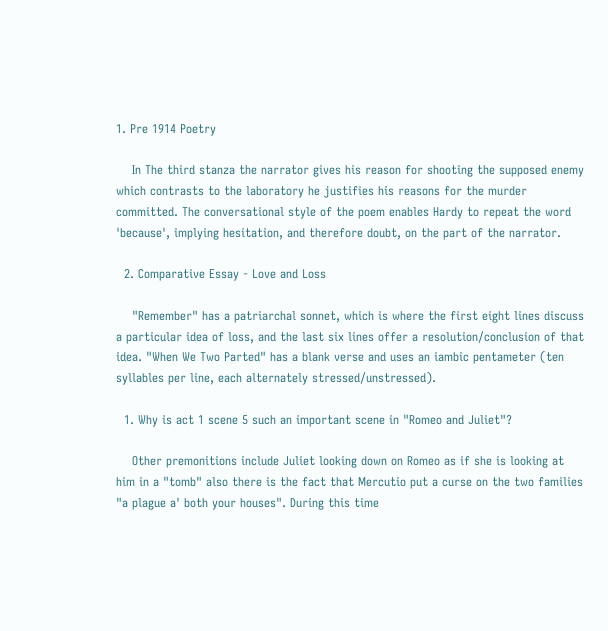1. Pre 1914 Poetry

    In The third stanza the narrator gives his reason for shooting the supposed enemy which contrasts to the laboratory he justifies his reasons for the murder committed. The conversational style of the poem enables Hardy to repeat the word 'because', implying hesitation, and therefore doubt, on the part of the narrator.

  2. Comparative Essay - Love and Loss

    "Remember" has a patriarchal sonnet, which is where the first eight lines discuss a particular idea of loss, and the last six lines offer a resolution/conclusion of that idea. "When We Two Parted" has a blank verse and uses an iambic pentameter (ten syllables per line, each alternately stressed/unstressed).

  1. Why is act 1 scene 5 such an important scene in "Romeo and Juliet"?

    Other premonitions include Juliet looking down on Romeo as if she is looking at him in a "tomb" also there is the fact that Mercutio put a curse on the two families "a plague a' both your houses". During this time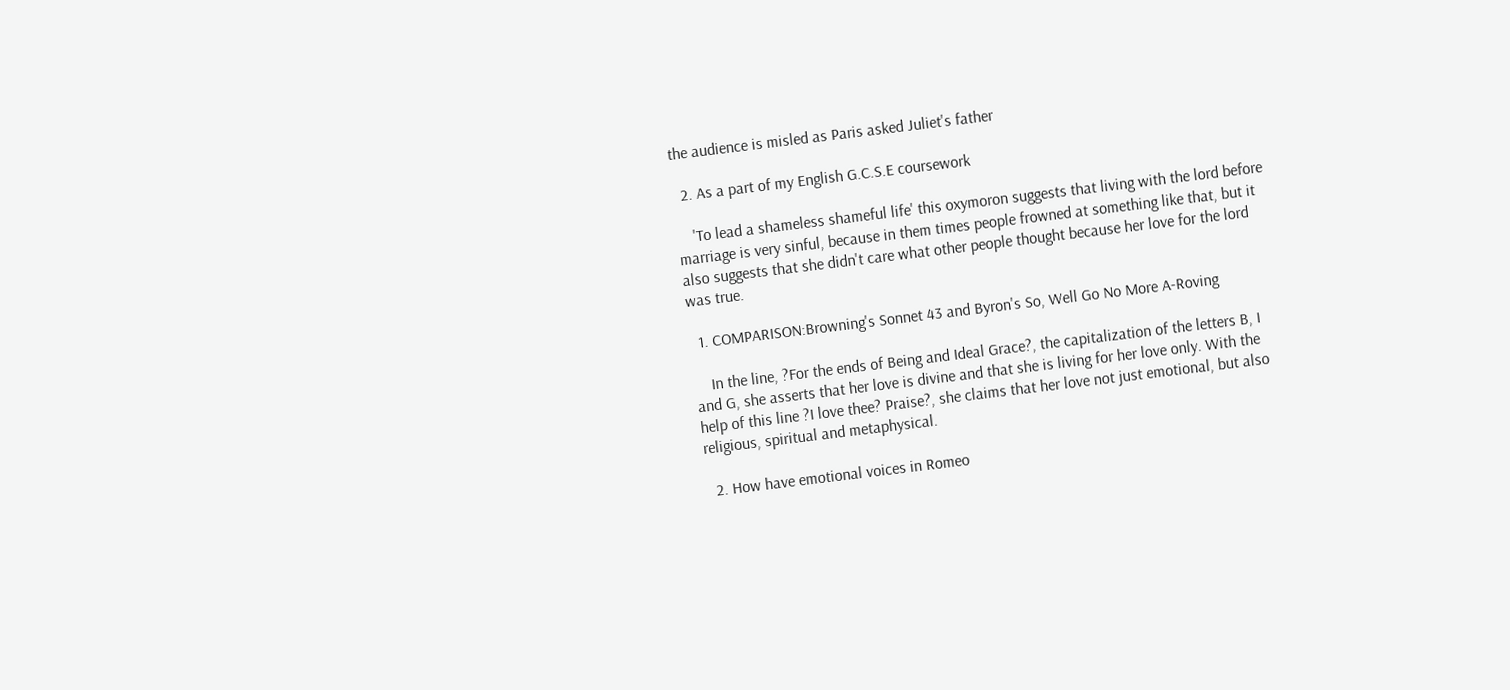the audience is misled as Paris asked Juliet's father

  2. As a part of my English G.C.S.E coursework

    'To lead a shameless shameful life' this oxymoron suggests that living with the lord before marriage is very sinful, because in them times people frowned at something like that, but it also suggests that she didn't care what other people thought because her love for the lord was true.

  1. COMPARISON:Browning's Sonnet 43 and Byron's So, Well Go No More A-Roving

    In the line, ?For the ends of Being and Ideal Grace?, the capitalization of the letters B, I and G, she asserts that her love is divine and that she is living for her love only. With the help of this line ?I love thee? Praise?, she claims that her love not just emotional, but also religious, spiritual and metaphysical.

  2. How have emotional voices in Romeo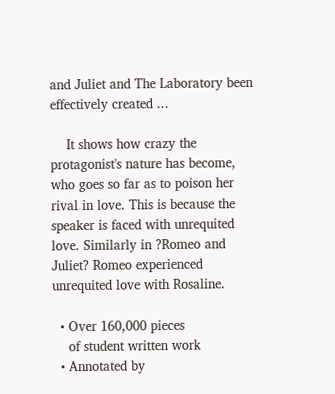and Juliet and The Laboratory been effectively created ...

    It shows how crazy the protagonist's nature has become, who goes so far as to poison her rival in love. This is because the speaker is faced with unrequited love. Similarly in ?Romeo and Juliet? Romeo experienced unrequited love with Rosaline.

  • Over 160,000 pieces
    of student written work
  • Annotated by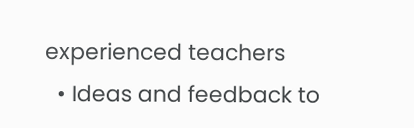experienced teachers
  • Ideas and feedback to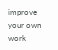improve your own work